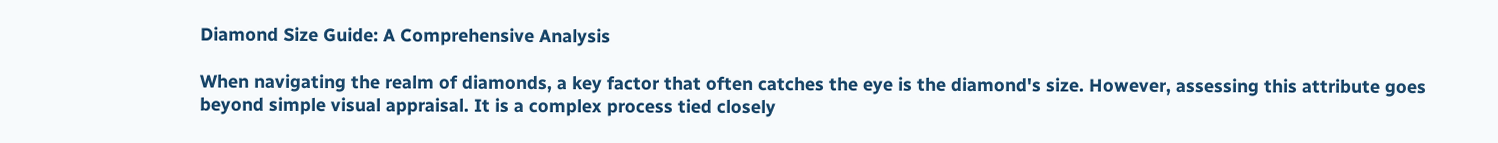Diamond Size Guide: A Comprehensive Analysis

When navigating the realm of diamonds, a key factor that often catches the eye is the diamond's size. However, assessing this attribute goes beyond simple visual appraisal. It is a complex process tied closely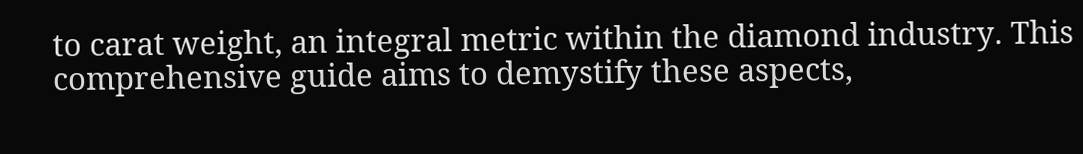to carat weight, an integral metric within the diamond industry. This comprehensive guide aims to demystify these aspects,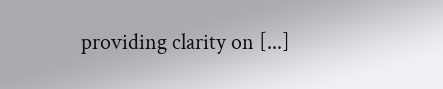providing clarity on [...]